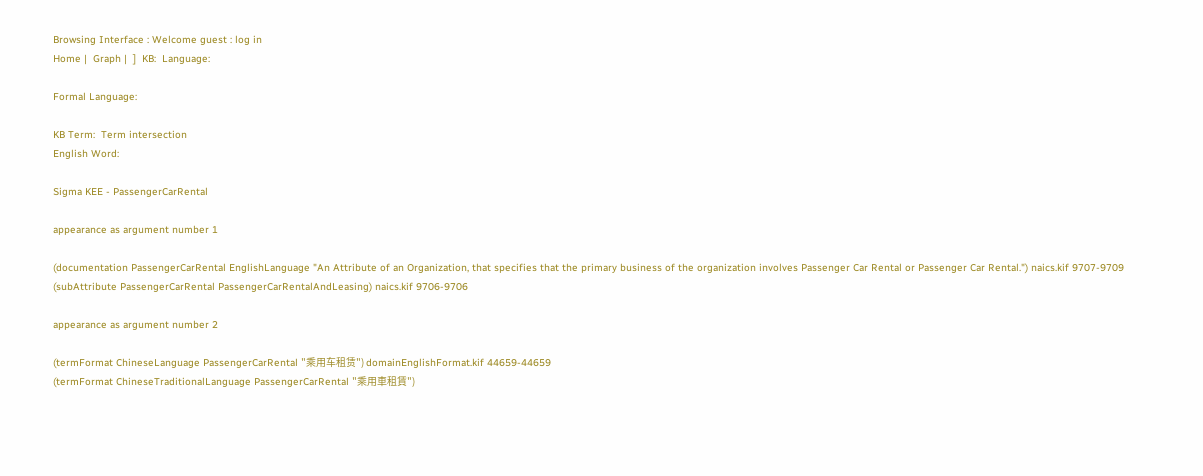Browsing Interface : Welcome guest : log in
Home |  Graph |  ]  KB:  Language:

Formal Language:

KB Term:  Term intersection
English Word:

Sigma KEE - PassengerCarRental

appearance as argument number 1

(documentation PassengerCarRental EnglishLanguage "An Attribute of an Organization, that specifies that the primary business of the organization involves Passenger Car Rental or Passenger Car Rental.") naics.kif 9707-9709
(subAttribute PassengerCarRental PassengerCarRentalAndLeasing) naics.kif 9706-9706

appearance as argument number 2

(termFormat ChineseLanguage PassengerCarRental "乘用车租赁") domainEnglishFormat.kif 44659-44659
(termFormat ChineseTraditionalLanguage PassengerCarRental "乘用車租賃")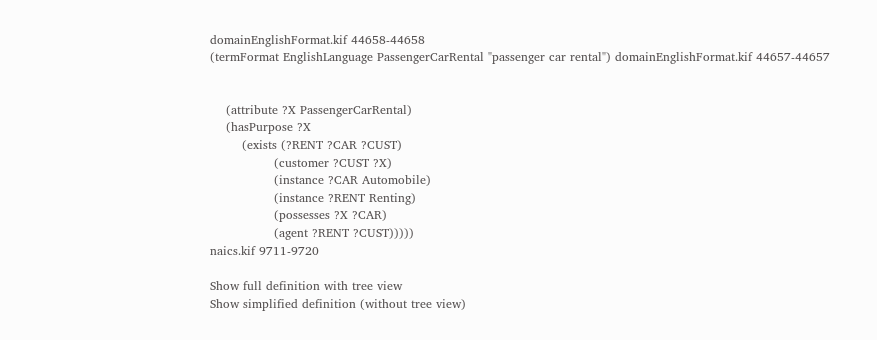domainEnglishFormat.kif 44658-44658
(termFormat EnglishLanguage PassengerCarRental "passenger car rental") domainEnglishFormat.kif 44657-44657


    (attribute ?X PassengerCarRental)
    (hasPurpose ?X
        (exists (?RENT ?CAR ?CUST)
                (customer ?CUST ?X)
                (instance ?CAR Automobile)
                (instance ?RENT Renting)
                (possesses ?X ?CAR)
                (agent ?RENT ?CUST)))))
naics.kif 9711-9720

Show full definition with tree view
Show simplified definition (without tree view)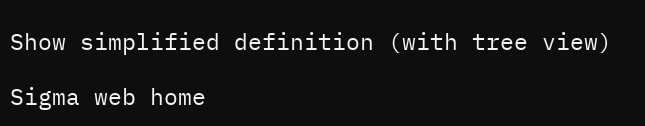Show simplified definition (with tree view)

Sigma web home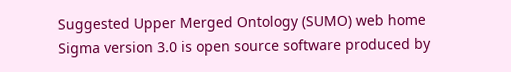Suggested Upper Merged Ontology (SUMO) web home
Sigma version 3.0 is open source software produced by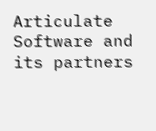Articulate Software and its partners